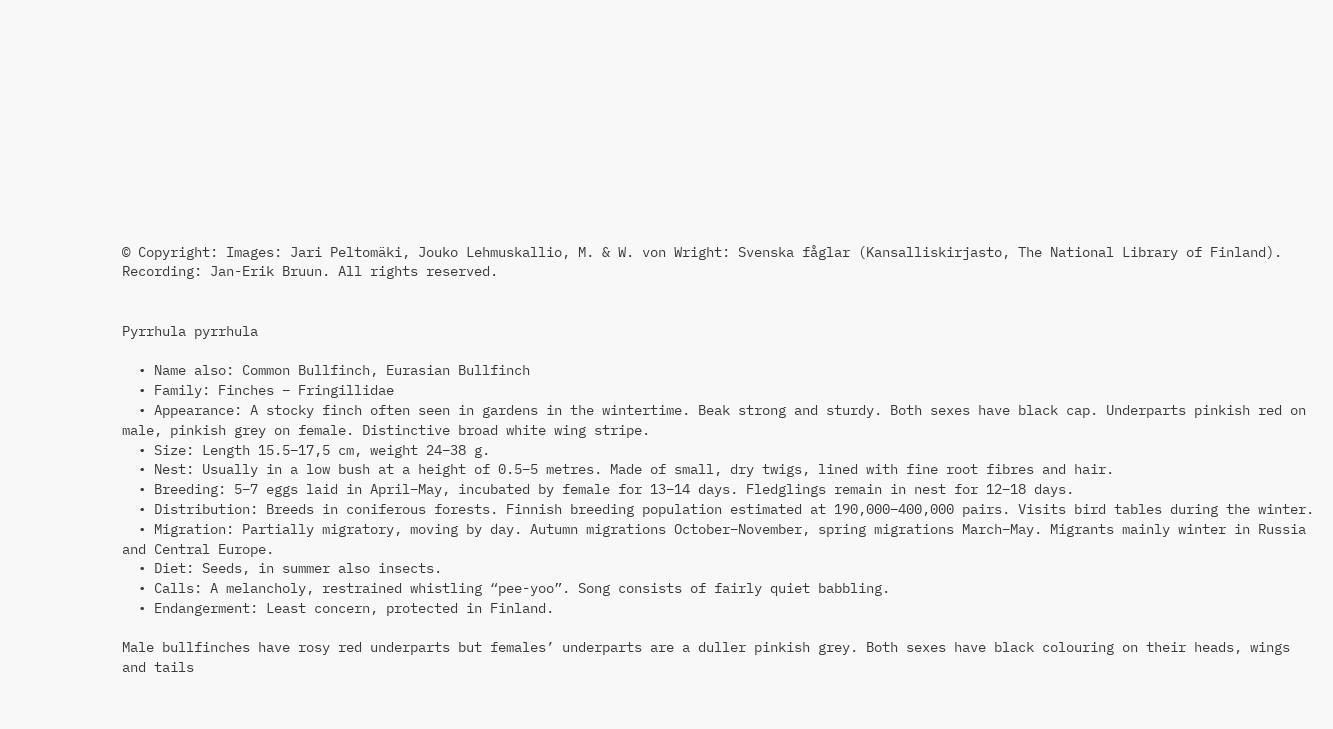© Copyright: Images: Jari Peltomäki, Jouko Lehmuskallio, M. & W. von Wright: Svenska fåglar (Kansalliskirjasto, The National Library of Finland). Recording: Jan-Erik Bruun. All rights reserved.


Pyrrhula pyrrhula

  • Name also: Common Bullfinch, Eurasian Bullfinch
  • Family: Finches – Fringillidae
  • Appearance: A stocky finch often seen in gardens in the wintertime. Beak strong and sturdy. Both sexes have black cap. Underparts pinkish red on male, pinkish grey on female. Distinctive broad white wing stripe.
  • Size: Length 15.5–17,5 cm, weight 24–38 g.
  • Nest: Usually in a low bush at a height of 0.5–5 metres. Made of small, dry twigs, lined with fine root fibres and hair.
  • Breeding: 5–7 eggs laid in April–May, incubated by female for 13–14 days. Fledglings remain in nest for 12–18 days.
  • Distribution: Breeds in coniferous forests. Finnish breeding population estimated at 190,000–400,000 pairs. Visits bird tables during the winter.
  • Migration: Partially migratory, moving by day. Autumn migrations October–November, spring migrations March–May. Migrants mainly winter in Russia and Central Europe.
  • Diet: Seeds, in summer also insects.
  • Calls: A melancholy, restrained whistling “pee-yoo”. Song consists of fairly quiet babbling.
  • Endangerment: Least concern, protected in Finland.

Male bullfinches have rosy red underparts but females’ underparts are a duller pinkish grey. Both sexes have black colouring on their heads, wings and tails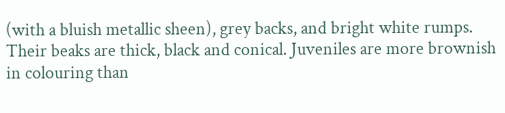(with a bluish metallic sheen), grey backs, and bright white rumps. Their beaks are thick, black and conical. Juveniles are more brownish in colouring than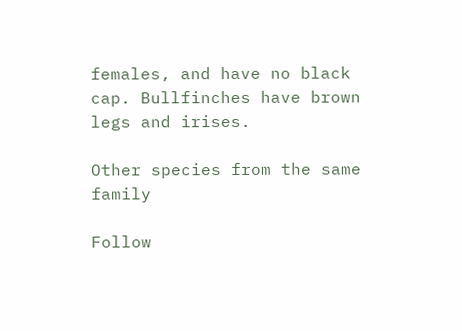females, and have no black cap. Bullfinches have brown legs and irises.

Other species from the same family

Follow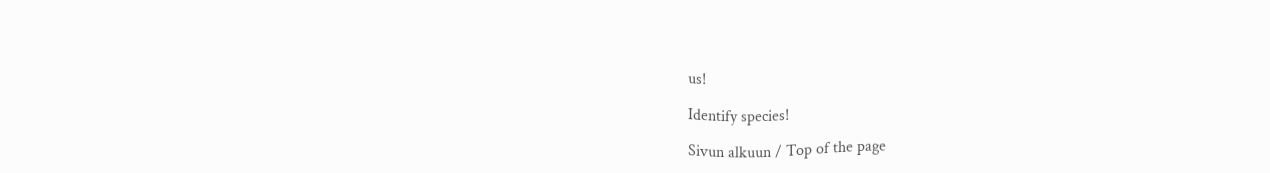us!

Identify species!

Sivun alkuun / Top of the page